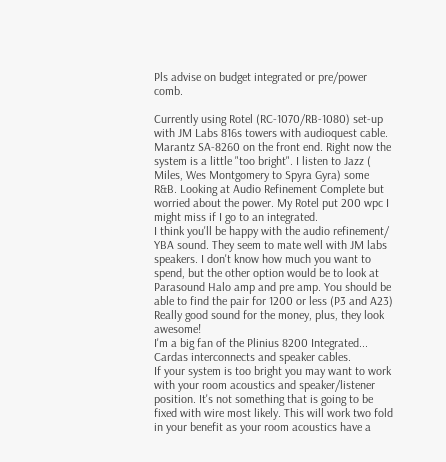Pls advise on budget integrated or pre/power comb.

Currently using Rotel (RC-1070/RB-1080) set-up with JM Labs 816s towers with audioquest cable. Marantz SA-8260 on the front end. Right now the system is a little "too bright". I listen to Jazz ( Miles, Wes Montgomery to Spyra Gyra) some R&B. Looking at Audio Refinement Complete but worried about the power. My Rotel put 200 wpc I might miss if I go to an integrated.
I think you'll be happy with the audio refinement/ YBA sound. They seem to mate well with JM labs speakers. I don't know how much you want to spend, but the other option would be to look at Parasound Halo amp and pre amp. You should be able to find the pair for 1200 or less (P3 and A23) Really good sound for the money, plus, they look awesome!
I'm a big fan of the Plinius 8200 Integrated...
Cardas interconnects and speaker cables.
If your system is too bright you may want to work with your room acoustics and speaker/listener position. It's not something that is going to be fixed with wire most likely. This will work two fold in your benefit as your room acoustics have a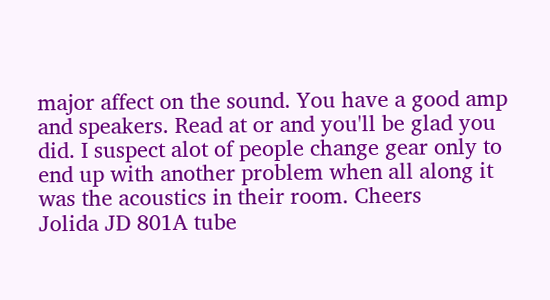major affect on the sound. You have a good amp and speakers. Read at or and you'll be glad you did. I suspect alot of people change gear only to end up with another problem when all along it was the acoustics in their room. Cheers
Jolida JD 801A tube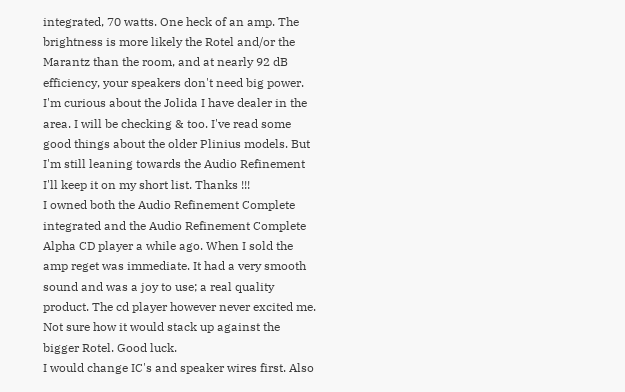integrated, 70 watts. One heck of an amp. The brightness is more likely the Rotel and/or the Marantz than the room, and at nearly 92 dB efficiency, your speakers don't need big power.
I'm curious about the Jolida I have dealer in the area. I will be checking & too. I've read some good things about the older Plinius models. But I'm still leaning towards the Audio Refinement I'll keep it on my short list. Thanks !!!
I owned both the Audio Refinement Complete integrated and the Audio Refinement Complete Alpha CD player a while ago. When I sold the amp reget was immediate. It had a very smooth sound and was a joy to use; a real quality product. The cd player however never excited me. Not sure how it would stack up against the bigger Rotel. Good luck.
I would change IC's and speaker wires first. Also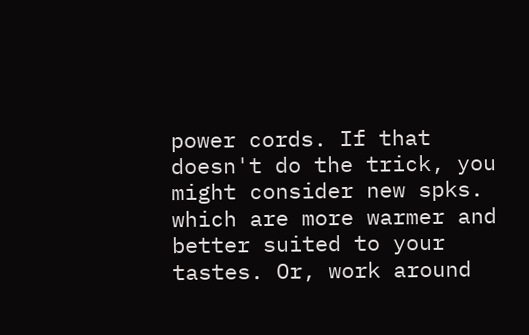power cords. If that doesn't do the trick, you might consider new spks. which are more warmer and better suited to your tastes. Or, work around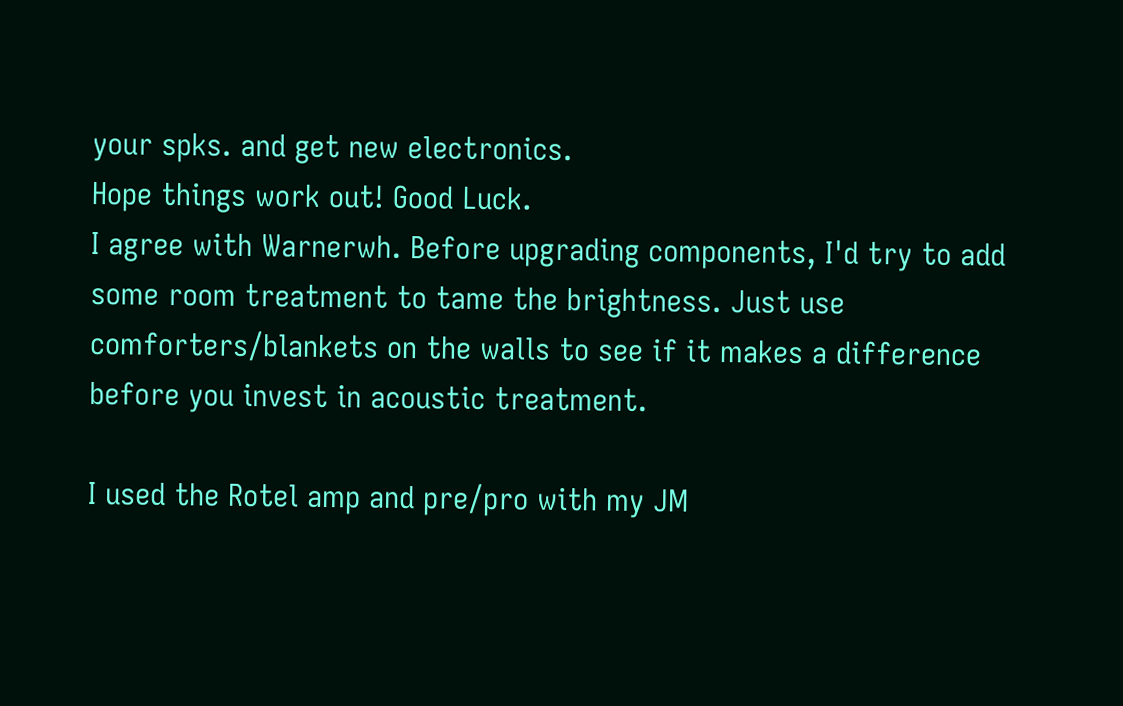your spks. and get new electronics.
Hope things work out! Good Luck.
I agree with Warnerwh. Before upgrading components, I'd try to add some room treatment to tame the brightness. Just use comforters/blankets on the walls to see if it makes a difference before you invest in acoustic treatment.

I used the Rotel amp and pre/pro with my JM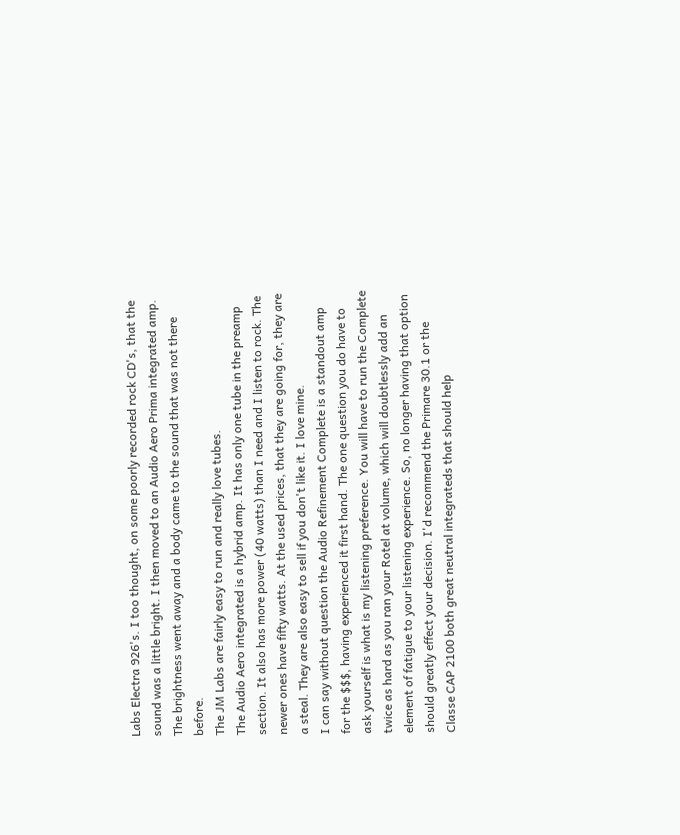Labs Electra 926's. I too thought, on some poorly recorded rock CD's, that the sound was a little bright. I then moved to an Audio Aero Prima integrated amp. The brightness went away and a body came to the sound that was not there before.
The JM Labs are fairly easy to run and really love tubes.
The Audio Aero integrated is a hybrid amp. It has only one tube in the preamp section. It also has more power (40 watts) than I need and I listen to rock. The newer ones have fifty watts. At the used prices, that they are going for, they are a steal. They are also easy to sell if you don't like it. I love mine.
I can say without question the Audio Refinement Complete is a standout amp for the $$$, having experienced it first hand. The one question you do have to ask yourself is what is my listening preference. You will have to run the Complete twice as hard as you ran your Rotel at volume, which will doubtlessly add an element of fatigue to your listening experience. So, no longer having that option should greatly effect your decision. I'd recommend the Primare 30.1 or the Classe CAP 2100 both great neutral integrateds that should help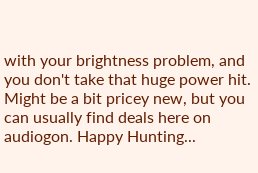with your brightness problem, and you don't take that huge power hit. Might be a bit pricey new, but you can usually find deals here on audiogon. Happy Hunting...